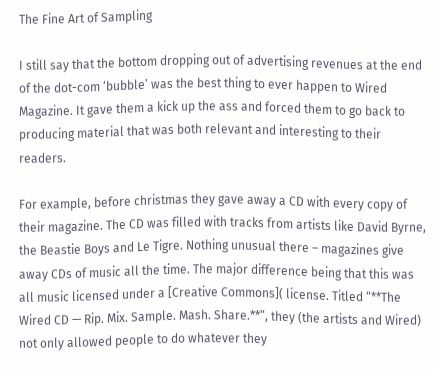The Fine Art of Sampling

I still say that the bottom dropping out of advertising revenues at the end of the dot-com ‘bubble’ was the best thing to ever happen to Wired Magazine. It gave them a kick up the ass and forced them to go back to producing material that was both relevant and interesting to their readers.

For example, before christmas they gave away a CD with every copy of their magazine. The CD was filled with tracks from artists like David Byrne, the Beastie Boys and Le Tigre. Nothing unusual there – magazines give away CDs of music all the time. The major difference being that this was all music licensed under a [Creative Commons]( license. Titled “**The Wired CD — Rip. Mix. Sample. Mash. Share.**”, they (the artists and Wired) not only allowed people to do whatever they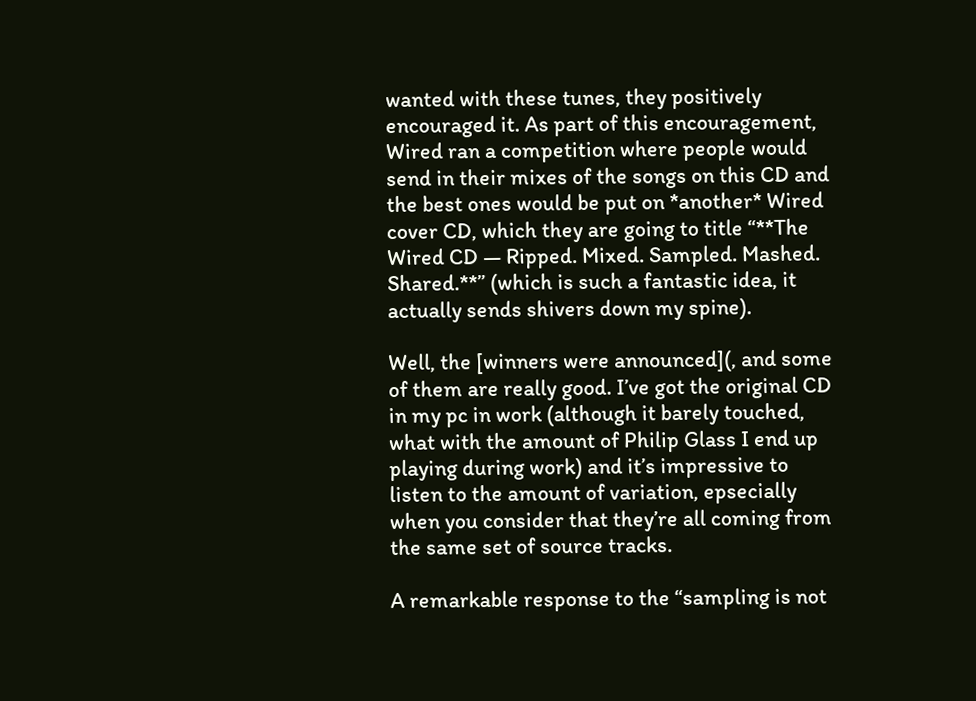wanted with these tunes, they positively encouraged it. As part of this encouragement, Wired ran a competition where people would send in their mixes of the songs on this CD and the best ones would be put on *another* Wired cover CD, which they are going to title “**The Wired CD — Ripped. Mixed. Sampled. Mashed. Shared.**” (which is such a fantastic idea, it actually sends shivers down my spine).

Well, the [winners were announced](, and some of them are really good. I’ve got the original CD in my pc in work (although it barely touched, what with the amount of Philip Glass I end up playing during work) and it’s impressive to listen to the amount of variation, epsecially when you consider that they’re all coming from the same set of source tracks.

A remarkable response to the “sampling is not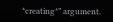*creating*” argument.